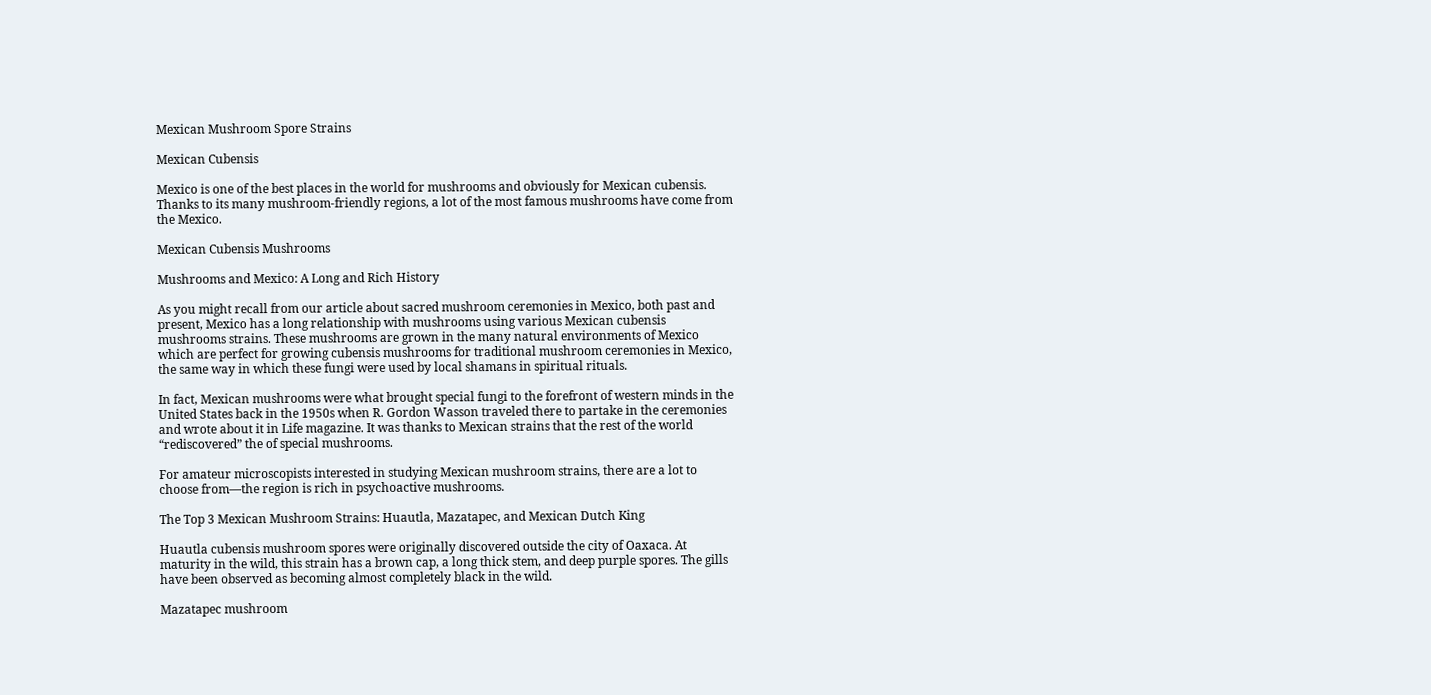Mexican Mushroom Spore Strains

Mexican Cubensis

Mexico is one of the best places in the world for mushrooms and obviously for Mexican cubensis. Thanks to its many mushroom-friendly regions, a lot of the most famous mushrooms have come from the Mexico.

Mexican Cubensis Mushrooms

Mushrooms and Mexico: A Long and Rich History

As you might recall from our article about sacred mushroom ceremonies in Mexico, both past and present, Mexico has a long relationship with mushrooms using various Mexican cubensis mushrooms strains. These mushrooms are grown in the many natural environments of Mexico which are perfect for growing cubensis mushrooms for traditional mushroom ceremonies in Mexico, the same way in which these fungi were used by local shamans in spiritual rituals.

In fact, Mexican mushrooms were what brought special fungi to the forefront of western minds in the United States back in the 1950s when R. Gordon Wasson traveled there to partake in the ceremonies and wrote about it in Life magazine. It was thanks to Mexican strains that the rest of the world “rediscovered” the of special mushrooms.

For amateur microscopists interested in studying Mexican mushroom strains, there are a lot to choose from—the region is rich in psychoactive mushrooms.

The Top 3 Mexican Mushroom Strains: Huautla, Mazatapec, and Mexican Dutch King

Huautla cubensis mushroom spores were originally discovered outside the city of Oaxaca. At maturity in the wild, this strain has a brown cap, a long thick stem, and deep purple spores. The gills have been observed as becoming almost completely black in the wild.

Mazatapec mushroom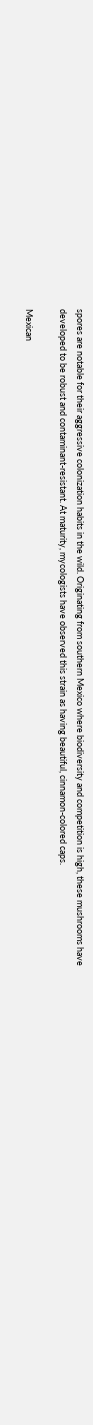spores are notable for their aggressive colonization habits in the wild. Originating from southern Mexico where biodiversity and competition is high, these mushrooms have developed to be robust and contaminant-resistant. At maturity, mycologists have observed this strain as having beautiful, cinnamon-colored caps.

Mexican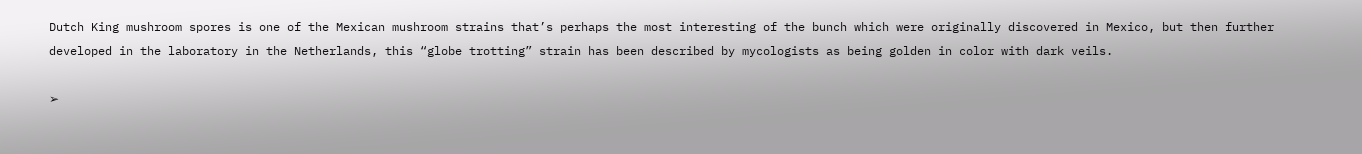Dutch King mushroom spores is one of the Mexican mushroom strains that’s perhaps the most interesting of the bunch which were originally discovered in Mexico, but then further developed in the laboratory in the Netherlands, this “globe trotting” strain has been described by mycologists as being golden in color with dark veils.

➢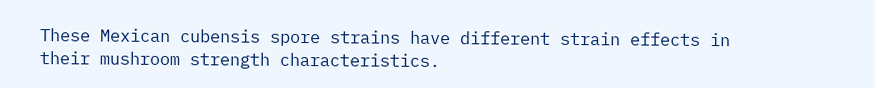These Mexican cubensis spore strains have different strain effects in their mushroom strength characteristics.